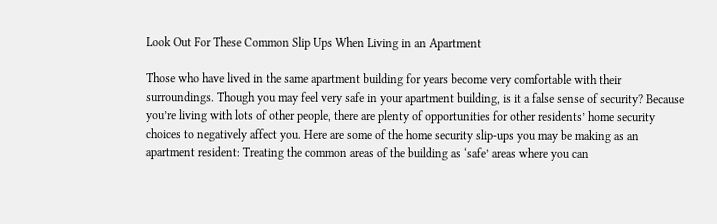Look Out For These Common Slip Ups When Living in an Apartment

Those who have lived in the same apartment building for years become very comfortable with their surroundings. Though you may feel very safe in your apartment building, is it a false sense of security? Because you’re living with lots of other people, there are plenty of opportunities for other residents’ home security choices to negatively affect you. Here are some of the home security slip-ups you may be making as an apartment resident: Treating the common areas of the building as ‘safe’ areas where you can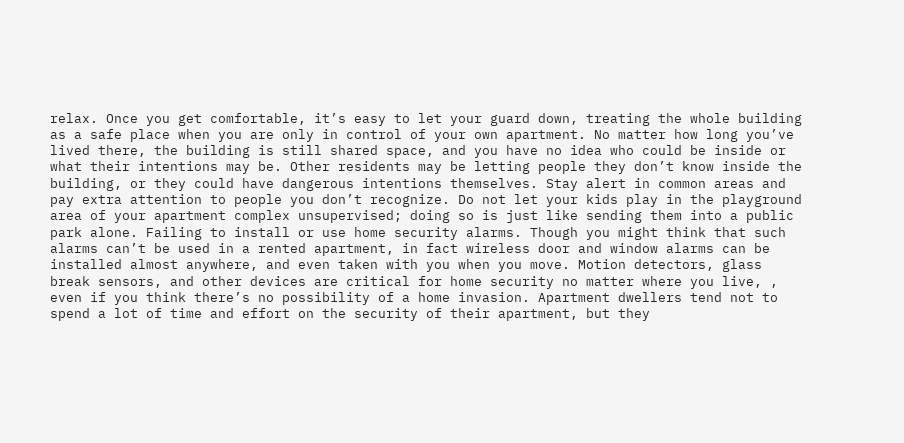relax. Once you get comfortable, it’s easy to let your guard down, treating the whole building as a safe place when you are only in control of your own apartment. No matter how long you’ve lived there, the building is still shared space, and you have no idea who could be inside or what their intentions may be. Other residents may be letting people they don’t know inside the building, or they could have dangerous intentions themselves. Stay alert in common areas and pay extra attention to people you don’t recognize. Do not let your kids play in the playground area of your apartment complex unsupervised; doing so is just like sending them into a public park alone. Failing to install or use home security alarms. Though you might think that such alarms can’t be used in a rented apartment, in fact wireless door and window alarms can be installed almost anywhere, and even taken with you when you move. Motion detectors, glass break sensors, and other devices are critical for home security no matter where you live, , even if you think there’s no possibility of a home invasion. Apartment dwellers tend not to spend a lot of time and effort on the security of their apartment, but they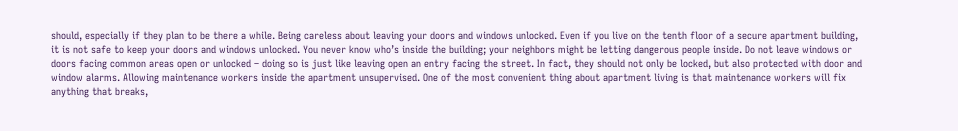should, especially if they plan to be there a while. Being careless about leaving your doors and windows unlocked. Even if you live on the tenth floor of a secure apartment building, it is not safe to keep your doors and windows unlocked. You never know who’s inside the building; your neighbors might be letting dangerous people inside. Do not leave windows or doors facing common areas open or unlocked – doing so is just like leaving open an entry facing the street. In fact, they should not only be locked, but also protected with door and window alarms. Allowing maintenance workers inside the apartment unsupervised. One of the most convenient thing about apartment living is that maintenance workers will fix anything that breaks,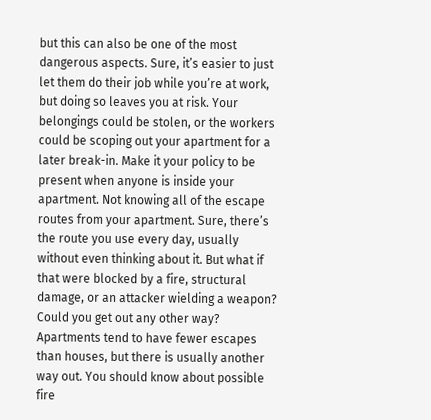but this can also be one of the most dangerous aspects. Sure, it’s easier to just let them do their job while you’re at work, but doing so leaves you at risk. Your belongings could be stolen, or the workers could be scoping out your apartment for a later break-in. Make it your policy to be present when anyone is inside your apartment. Not knowing all of the escape routes from your apartment. Sure, there’s the route you use every day, usually without even thinking about it. But what if that were blocked by a fire, structural damage, or an attacker wielding a weapon? Could you get out any other way? Apartments tend to have fewer escapes than houses, but there is usually another way out. You should know about possible fire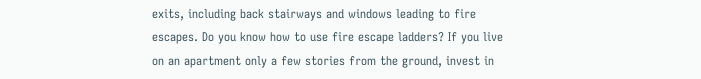exits, including back stairways and windows leading to fire escapes. Do you know how to use fire escape ladders? If you live on an apartment only a few stories from the ground, invest in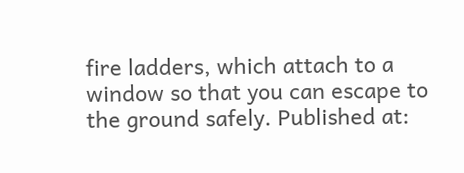fire ladders, which attach to a window so that you can escape to the ground safely. Published at: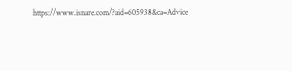https://www.isnare.com/?aid=605938&ca=Advice